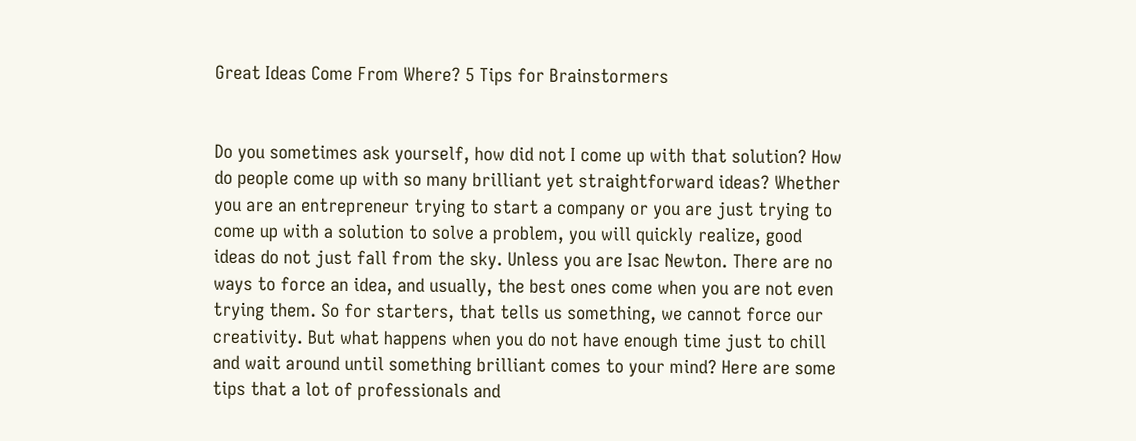Great Ideas Come From Where? 5 Tips for Brainstormers


Do you sometimes ask yourself, how did not I come up with that solution? How do people come up with so many brilliant yet straightforward ideas? Whether you are an entrepreneur trying to start a company or you are just trying to come up with a solution to solve a problem, you will quickly realize, good ideas do not just fall from the sky. Unless you are Isac Newton. There are no ways to force an idea, and usually, the best ones come when you are not even trying them. So for starters, that tells us something, we cannot force our creativity. But what happens when you do not have enough time just to chill and wait around until something brilliant comes to your mind? Here are some tips that a lot of professionals and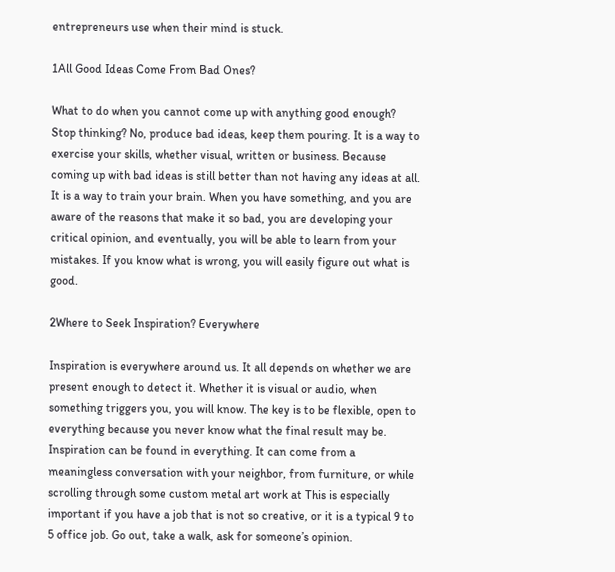entrepreneurs use when their mind is stuck.

1All Good Ideas Come From Bad Ones?

What to do when you cannot come up with anything good enough? Stop thinking? No, produce bad ideas, keep them pouring. It is a way to exercise your skills, whether visual, written or business. Because coming up with bad ideas is still better than not having any ideas at all. It is a way to train your brain. When you have something, and you are aware of the reasons that make it so bad, you are developing your critical opinion, and eventually, you will be able to learn from your mistakes. If you know what is wrong, you will easily figure out what is good.

2Where to Seek Inspiration? Everywhere

Inspiration is everywhere around us. It all depends on whether we are present enough to detect it. Whether it is visual or audio, when something triggers you, you will know. The key is to be flexible, open to everything because you never know what the final result may be. Inspiration can be found in everything. It can come from a meaningless conversation with your neighbor, from furniture, or while scrolling through some custom metal art work at This is especially important if you have a job that is not so creative, or it is a typical 9 to 5 office job. Go out, take a walk, ask for someone’s opinion.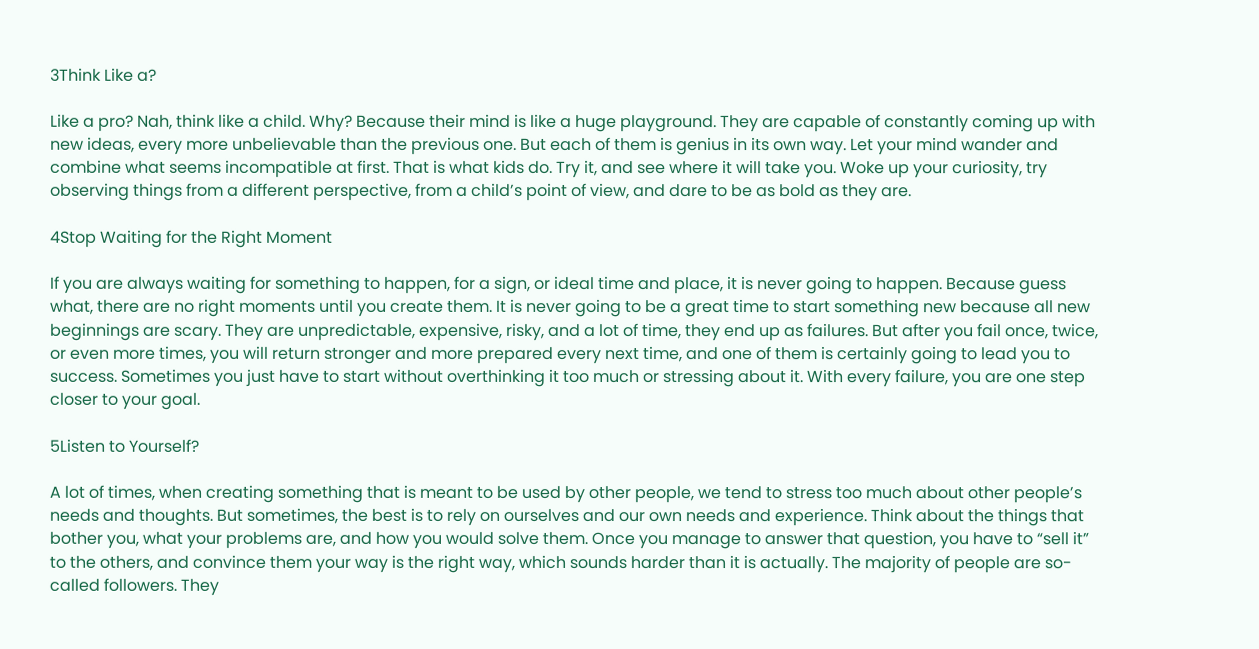3Think Like a?

Like a pro? Nah, think like a child. Why? Because their mind is like a huge playground. They are capable of constantly coming up with new ideas, every more unbelievable than the previous one. But each of them is genius in its own way. Let your mind wander and combine what seems incompatible at first. That is what kids do. Try it, and see where it will take you. Woke up your curiosity, try observing things from a different perspective, from a child’s point of view, and dare to be as bold as they are.

4Stop Waiting for the Right Moment

If you are always waiting for something to happen, for a sign, or ideal time and place, it is never going to happen. Because guess what, there are no right moments until you create them. It is never going to be a great time to start something new because all new beginnings are scary. They are unpredictable, expensive, risky, and a lot of time, they end up as failures. But after you fail once, twice, or even more times, you will return stronger and more prepared every next time, and one of them is certainly going to lead you to success. Sometimes you just have to start without overthinking it too much or stressing about it. With every failure, you are one step closer to your goal.

5Listen to Yourself?

A lot of times, when creating something that is meant to be used by other people, we tend to stress too much about other people’s needs and thoughts. But sometimes, the best is to rely on ourselves and our own needs and experience. Think about the things that bother you, what your problems are, and how you would solve them. Once you manage to answer that question, you have to “sell it” to the others, and convince them your way is the right way, which sounds harder than it is actually. The majority of people are so-called followers. They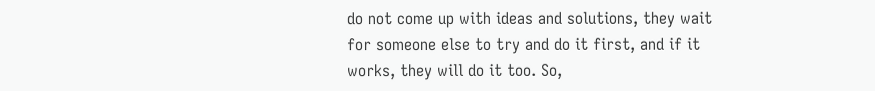do not come up with ideas and solutions, they wait for someone else to try and do it first, and if it works, they will do it too. So,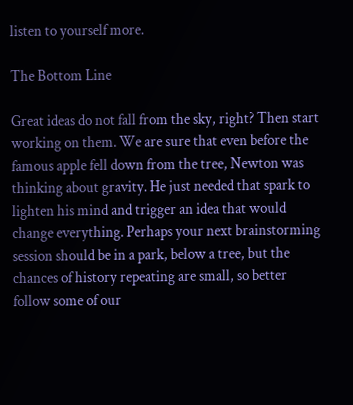listen to yourself more.

The Bottom Line

Great ideas do not fall from the sky, right? Then start working on them. We are sure that even before the famous apple fell down from the tree, Newton was thinking about gravity. He just needed that spark to lighten his mind and trigger an idea that would change everything. Perhaps your next brainstorming session should be in a park, below a tree, but the chances of history repeating are small, so better follow some of our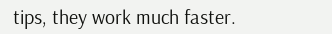tips, they work much faster.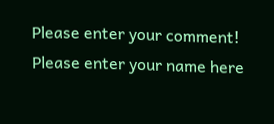Please enter your comment!
Please enter your name here